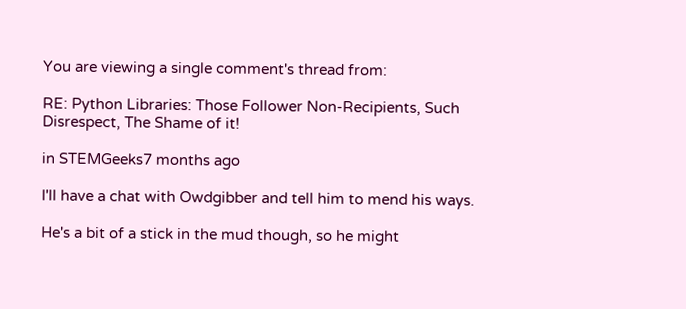You are viewing a single comment's thread from:

RE: Python Libraries: Those Follower Non-Recipients, Such Disrespect, The Shame of it!

in STEMGeeks7 months ago

I'll have a chat with Owdgibber and tell him to mend his ways.

He's a bit of a stick in the mud though, so he might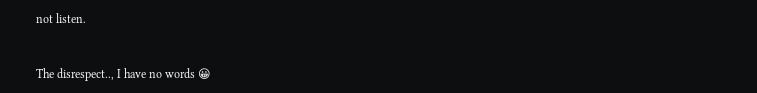not listen.


The disrespect.., I have no words 😀